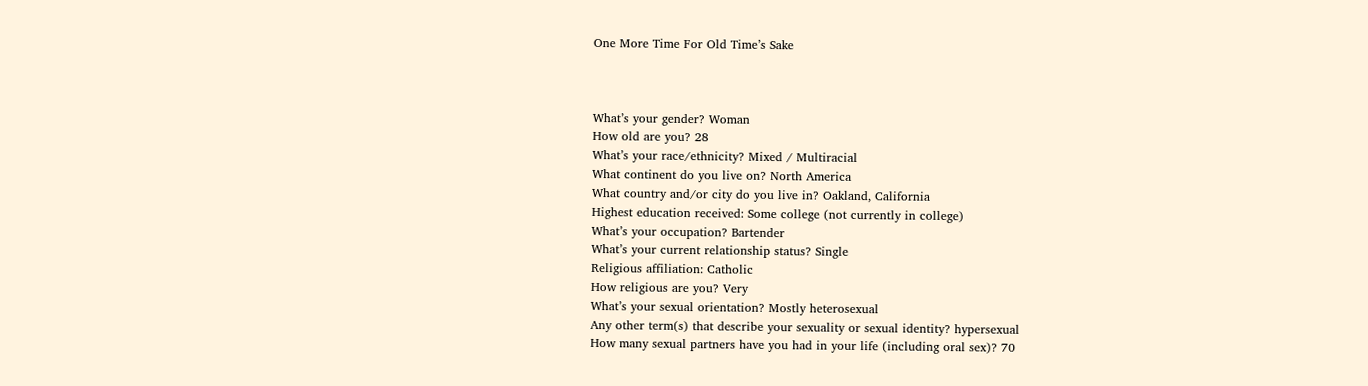One More Time For Old Time’s Sake



What’s your gender? Woman
How old are you? 28
What’s your race/ethnicity? Mixed / Multiracial
What continent do you live on? North America
What country and/or city do you live in? Oakland, California
Highest education received: Some college (not currently in college)
What’s your occupation? Bartender
What’s your current relationship status? Single
Religious affiliation: Catholic
How religious are you? Very
What’s your sexual orientation? Mostly heterosexual
Any other term(s) that describe your sexuality or sexual identity? hypersexual
How many sexual partners have you had in your life (including oral sex)? 70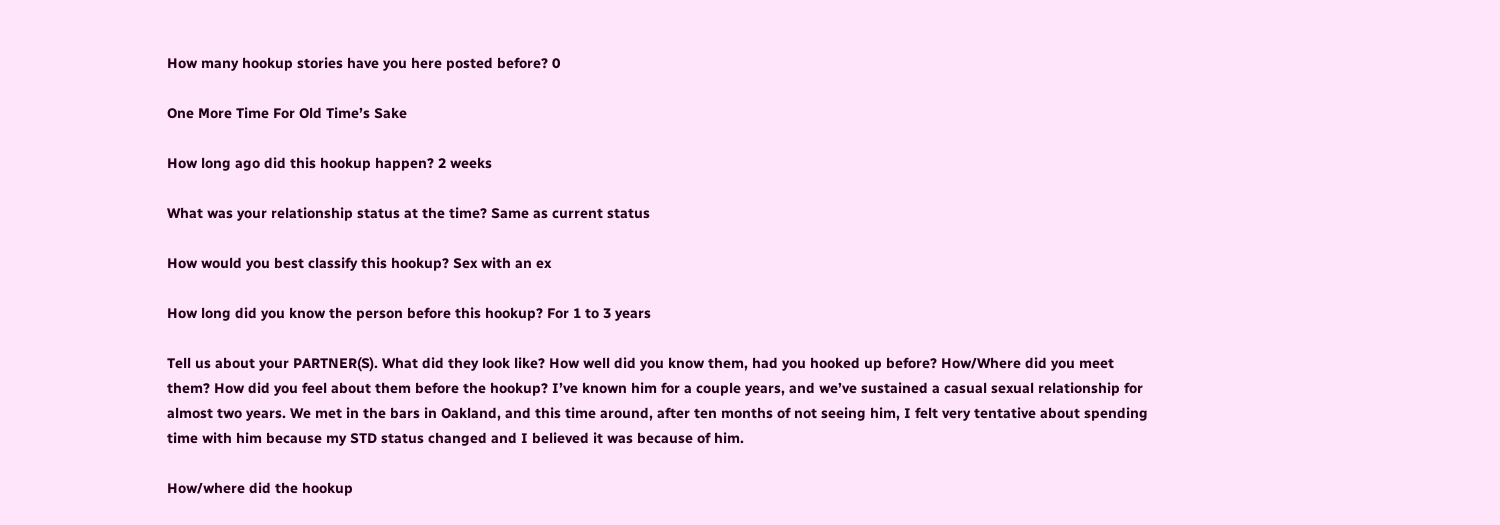How many hookup stories have you here posted before? 0

One More Time For Old Time’s Sake

How long ago did this hookup happen? 2 weeks

What was your relationship status at the time? Same as current status

How would you best classify this hookup? Sex with an ex

How long did you know the person before this hookup? For 1 to 3 years

Tell us about your PARTNER(S). What did they look like? How well did you know them, had you hooked up before? How/Where did you meet them? How did you feel about them before the hookup? I’ve known him for a couple years, and we’ve sustained a casual sexual relationship for almost two years. We met in the bars in Oakland, and this time around, after ten months of not seeing him, I felt very tentative about spending time with him because my STD status changed and I believed it was because of him.

How/where did the hookup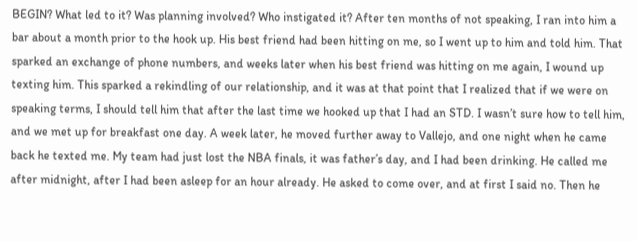BEGIN? What led to it? Was planning involved? Who instigated it? After ten months of not speaking, I ran into him a bar about a month prior to the hook up. His best friend had been hitting on me, so I went up to him and told him. That sparked an exchange of phone numbers, and weeks later when his best friend was hitting on me again, I wound up texting him. This sparked a rekindling of our relationship, and it was at that point that I realized that if we were on speaking terms, I should tell him that after the last time we hooked up that I had an STD. I wasn’t sure how to tell him, and we met up for breakfast one day. A week later, he moved further away to Vallejo, and one night when he came back he texted me. My team had just lost the NBA finals, it was father’s day, and I had been drinking. He called me after midnight, after I had been asleep for an hour already. He asked to come over, and at first I said no. Then he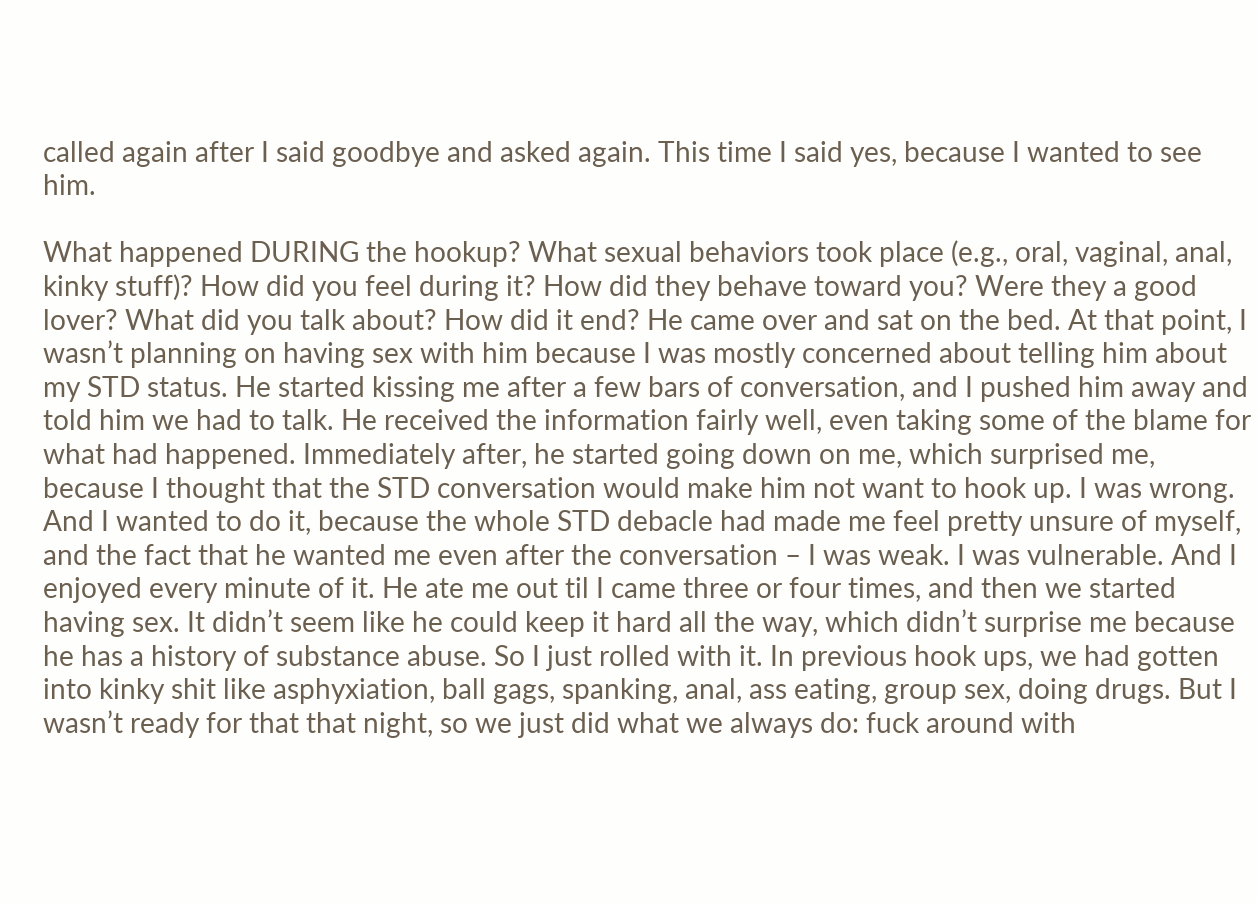called again after I said goodbye and asked again. This time I said yes, because I wanted to see him.

What happened DURING the hookup? What sexual behaviors took place (e.g., oral, vaginal, anal, kinky stuff)? How did you feel during it? How did they behave toward you? Were they a good lover? What did you talk about? How did it end? He came over and sat on the bed. At that point, I wasn’t planning on having sex with him because I was mostly concerned about telling him about my STD status. He started kissing me after a few bars of conversation, and I pushed him away and told him we had to talk. He received the information fairly well, even taking some of the blame for what had happened. Immediately after, he started going down on me, which surprised me, because I thought that the STD conversation would make him not want to hook up. I was wrong. And I wanted to do it, because the whole STD debacle had made me feel pretty unsure of myself, and the fact that he wanted me even after the conversation – I was weak. I was vulnerable. And I enjoyed every minute of it. He ate me out til I came three or four times, and then we started having sex. It didn’t seem like he could keep it hard all the way, which didn’t surprise me because he has a history of substance abuse. So I just rolled with it. In previous hook ups, we had gotten into kinky shit like asphyxiation, ball gags, spanking, anal, ass eating, group sex, doing drugs. But I wasn’t ready for that that night, so we just did what we always do: fuck around with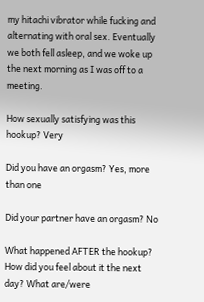my hitachi vibrator while fucking and alternating with oral sex. Eventually we both fell asleep, and we woke up the next morning as I was off to a meeting.

How sexually satisfying was this hookup? Very

Did you have an orgasm? Yes, more than one

Did your partner have an orgasm? No

What happened AFTER the hookup? How did you feel about it the next day? What are/were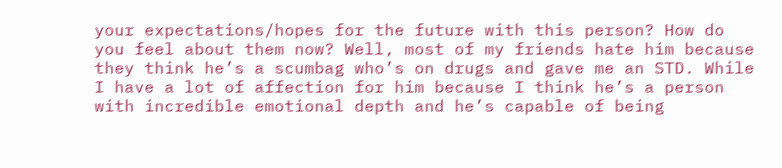your expectations/hopes for the future with this person? How do you feel about them now? Well, most of my friends hate him because they think he’s a scumbag who’s on drugs and gave me an STD. While I have a lot of affection for him because I think he’s a person with incredible emotional depth and he’s capable of being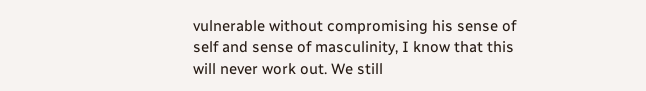vulnerable without compromising his sense of self and sense of masculinity, I know that this will never work out. We still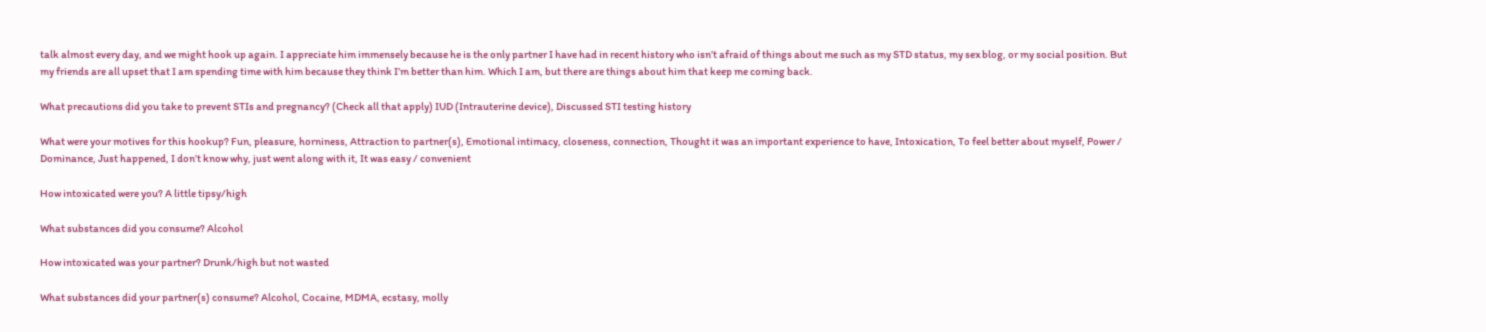talk almost every day, and we might hook up again. I appreciate him immensely because he is the only partner I have had in recent history who isn’t afraid of things about me such as my STD status, my sex blog, or my social position. But my friends are all upset that I am spending time with him because they think I’m better than him. Which I am, but there are things about him that keep me coming back.

What precautions did you take to prevent STIs and pregnancy? (Check all that apply) IUD (Intrauterine device), Discussed STI testing history

What were your motives for this hookup? Fun, pleasure, horniness, Attraction to partner(s), Emotional intimacy, closeness, connection, Thought it was an important experience to have, Intoxication, To feel better about myself, Power / Dominance, Just happened, I don’t know why, just went along with it, It was easy / convenient

How intoxicated were you? A little tipsy/high

What substances did you consume? Alcohol

How intoxicated was your partner? Drunk/high but not wasted

What substances did your partner(s) consume? Alcohol, Cocaine, MDMA, ecstasy, molly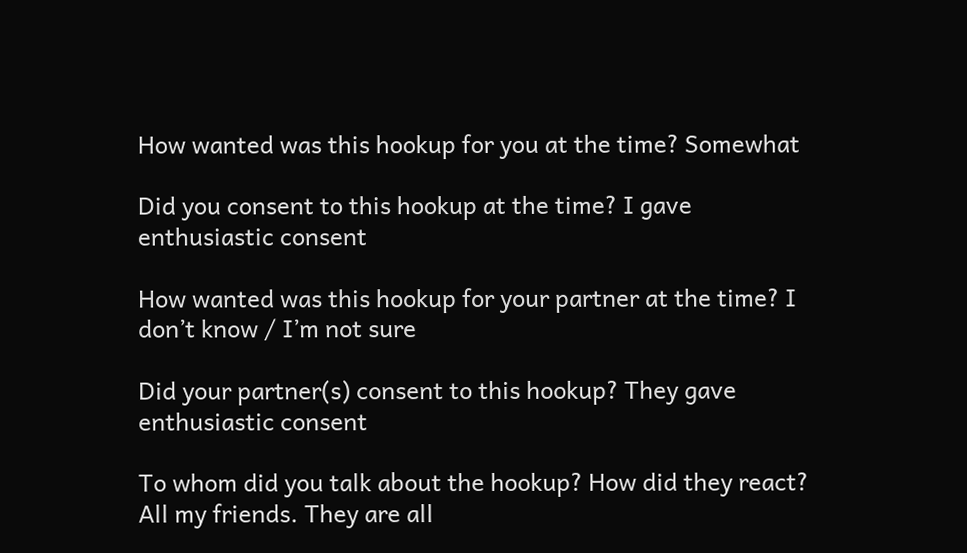How wanted was this hookup for you at the time? Somewhat

Did you consent to this hookup at the time? I gave enthusiastic consent

How wanted was this hookup for your partner at the time? I don’t know / I’m not sure

Did your partner(s) consent to this hookup? They gave enthusiastic consent

To whom did you talk about the hookup? How did they react? All my friends. They are all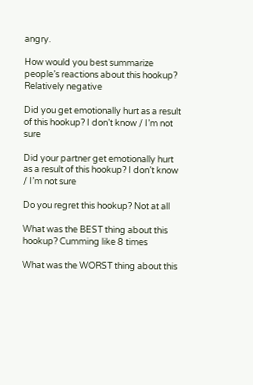angry.

How would you best summarize people’s reactions about this hookup? Relatively negative

Did you get emotionally hurt as a result of this hookup? I don’t know / I’m not sure

Did your partner get emotionally hurt as a result of this hookup? I don’t know / I’m not sure

Do you regret this hookup? Not at all

What was the BEST thing about this hookup? Cumming like 8 times

What was the WORST thing about this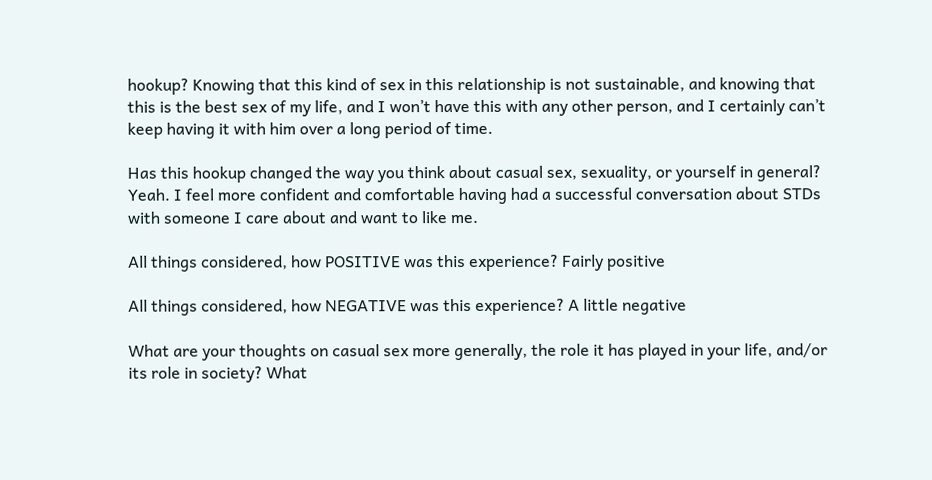hookup? Knowing that this kind of sex in this relationship is not sustainable, and knowing that this is the best sex of my life, and I won’t have this with any other person, and I certainly can’t keep having it with him over a long period of time.

Has this hookup changed the way you think about casual sex, sexuality, or yourself in general? Yeah. I feel more confident and comfortable having had a successful conversation about STDs with someone I care about and want to like me.

All things considered, how POSITIVE was this experience? Fairly positive

All things considered, how NEGATIVE was this experience? A little negative

What are your thoughts on casual sex more generally, the role it has played in your life, and/or its role in society? What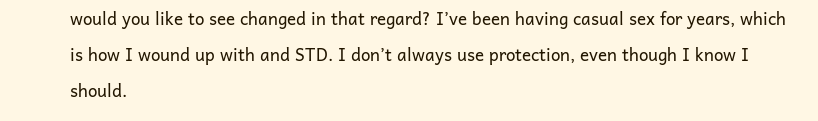would you like to see changed in that regard? I’ve been having casual sex for years, which is how I wound up with and STD. I don’t always use protection, even though I know I should.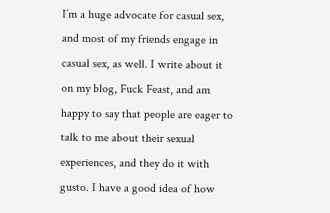I’m a huge advocate for casual sex, and most of my friends engage in casual sex, as well. I write about it on my blog, Fuck Feast, and am happy to say that people are eager to talk to me about their sexual experiences, and they do it with gusto. I have a good idea of how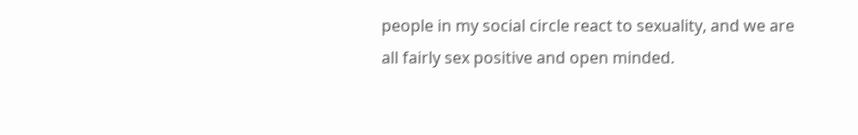people in my social circle react to sexuality, and we are all fairly sex positive and open minded.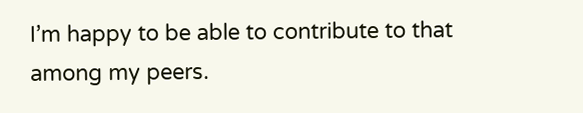I’m happy to be able to contribute to that among my peers.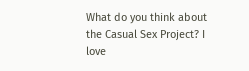What do you think about the Casual Sex Project? I love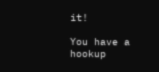it!

You have a hookup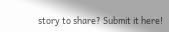story to share? Submit it here!